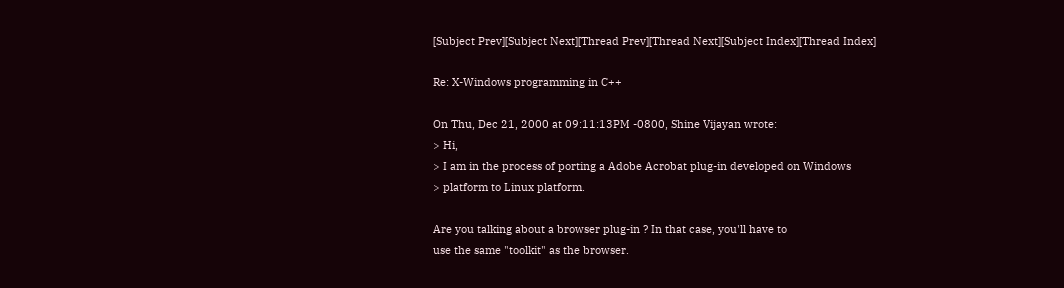[Subject Prev][Subject Next][Thread Prev][Thread Next][Subject Index][Thread Index]

Re: X-Windows programming in C++

On Thu, Dec 21, 2000 at 09:11:13PM -0800, Shine Vijayan wrote:
> Hi,
> I am in the process of porting a Adobe Acrobat plug-in developed on Windows
> platform to Linux platform.

Are you talking about a browser plug-in ? In that case, you'll have to
use the same "toolkit" as the browser.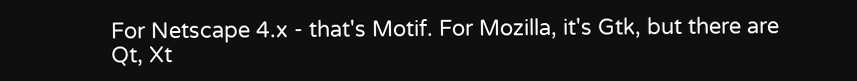For Netscape 4.x - that's Motif. For Mozilla, it's Gtk, but there are
Qt, Xt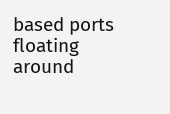based ports floating around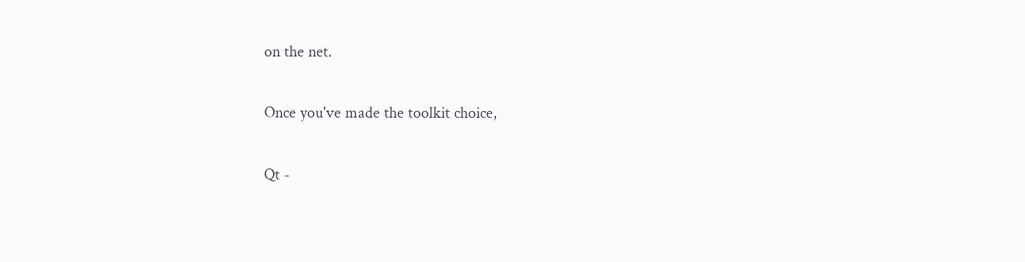on the net.

Once you've made the toolkit choice,

Qt -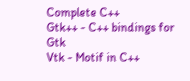Complete C++
Gtk++ - C++ bindings for Gtk
Vtk - Motif in C++